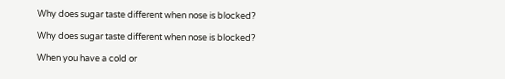Why does sugar taste different when nose is blocked?

Why does sugar taste different when nose is blocked?

When you have a cold or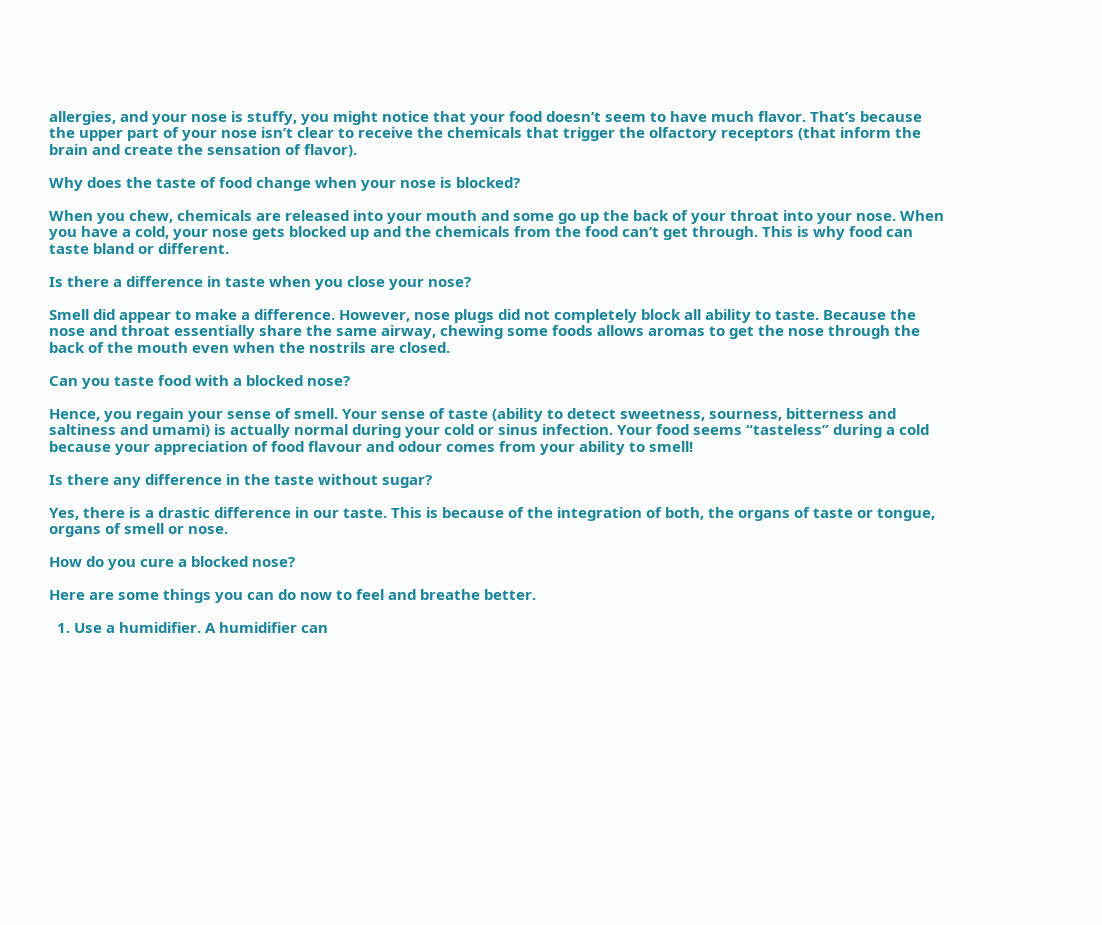allergies, and your nose is stuffy, you might notice that your food doesn’t seem to have much flavor. That’s because the upper part of your nose isn’t clear to receive the chemicals that trigger the olfactory receptors (that inform the brain and create the sensation of flavor).

Why does the taste of food change when your nose is blocked?

When you chew, chemicals are released into your mouth and some go up the back of your throat into your nose. When you have a cold, your nose gets blocked up and the chemicals from the food can’t get through. This is why food can taste bland or different.

Is there a difference in taste when you close your nose?

Smell did appear to make a difference. However, nose plugs did not completely block all ability to taste. Because the nose and throat essentially share the same airway, chewing some foods allows aromas to get the nose through the back of the mouth even when the nostrils are closed.

Can you taste food with a blocked nose?

Hence, you regain your sense of smell. Your sense of taste (ability to detect sweetness, sourness, bitterness and saltiness and umami) is actually normal during your cold or sinus infection. Your food seems “tasteless” during a cold because your appreciation of food flavour and odour comes from your ability to smell!

Is there any difference in the taste without sugar?

Yes, there is a drastic difference in our taste. This is because of the integration of both, the organs of taste or tongue, organs of smell or nose.

How do you cure a blocked nose?

Here are some things you can do now to feel and breathe better.

  1. Use a humidifier. A humidifier can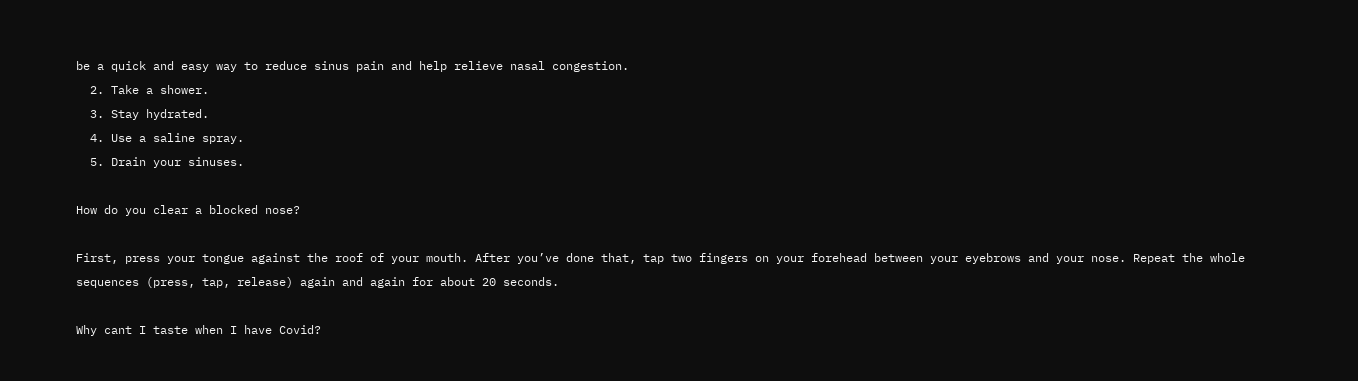be a quick and easy way to reduce sinus pain and help relieve nasal congestion.
  2. Take a shower.
  3. Stay hydrated.
  4. Use a saline spray.
  5. Drain your sinuses.

How do you clear a blocked nose?

First, press your tongue against the roof of your mouth. After you’ve done that, tap two fingers on your forehead between your eyebrows and your nose. Repeat the whole sequences (press, tap, release) again and again for about 20 seconds.

Why cant I taste when I have Covid?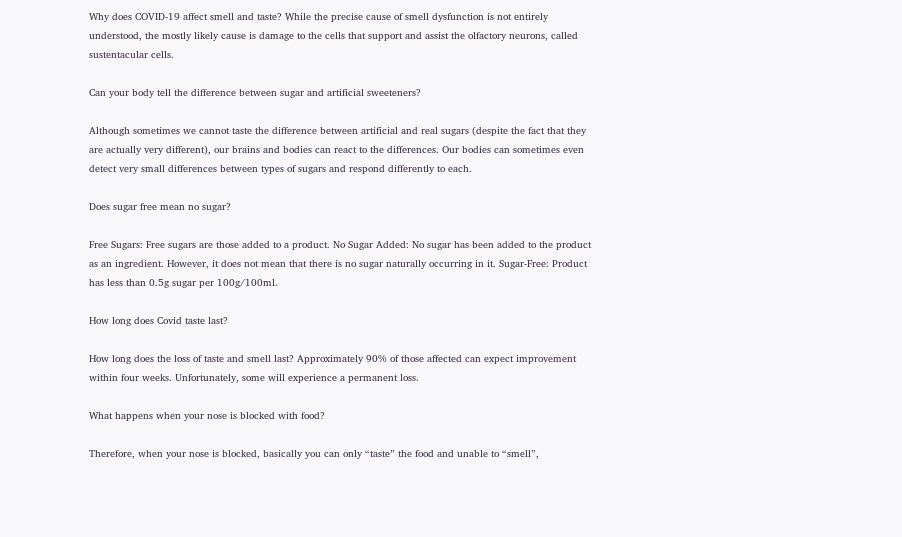Why does COVID-19 affect smell and taste? While the precise cause of smell dysfunction is not entirely understood, the mostly likely cause is damage to the cells that support and assist the olfactory neurons, called sustentacular cells.

Can your body tell the difference between sugar and artificial sweeteners?

Although sometimes we cannot taste the difference between artificial and real sugars (despite the fact that they are actually very different), our brains and bodies can react to the differences. Our bodies can sometimes even detect very small differences between types of sugars and respond differently to each.

Does sugar free mean no sugar?

Free Sugars: Free sugars are those added to a product. No Sugar Added: No sugar has been added to the product as an ingredient. However, it does not mean that there is no sugar naturally occurring in it. Sugar-Free: Product has less than 0.5g sugar per 100g/100ml.

How long does Covid taste last?

How long does the loss of taste and smell last? Approximately 90% of those affected can expect improvement within four weeks. Unfortunately, some will experience a permanent loss.

What happens when your nose is blocked with food?

Therefore, when your nose is blocked, basically you can only “taste” the food and unable to “smell”,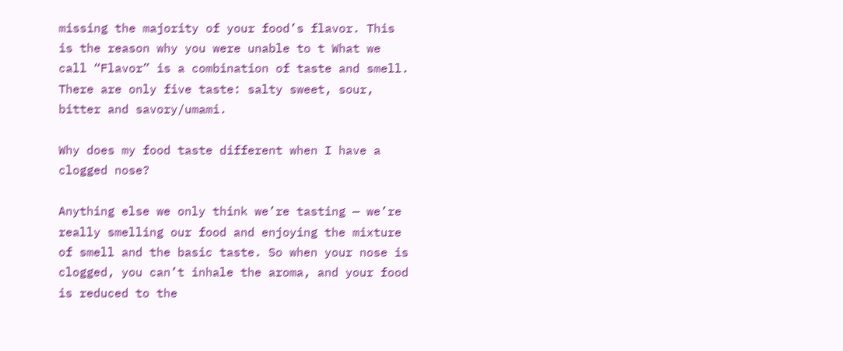missing the majority of your food’s flavor. This is the reason why you were unable to t What we call “Flavor” is a combination of taste and smell. There are only five taste: salty sweet, sour, bitter and savory/umami.

Why does my food taste different when I have a clogged nose?

Anything else we only think we’re tasting — we’re really smelling our food and enjoying the mixture of smell and the basic taste. So when your nose is clogged, you can’t inhale the aroma, and your food is reduced to the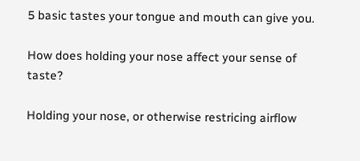5 basic tastes your tongue and mouth can give you.

How does holding your nose affect your sense of taste?

Holding your nose, or otherwise restricing airflow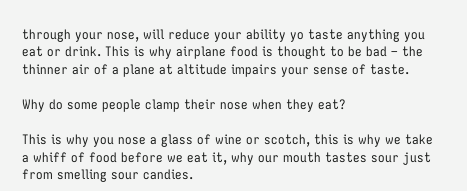through your nose, will reduce your ability yo taste anything you eat or drink. This is why airplane food is thought to be bad – the thinner air of a plane at altitude impairs your sense of taste.

Why do some people clamp their nose when they eat?

This is why you nose a glass of wine or scotch, this is why we take a whiff of food before we eat it, why our mouth tastes sour just from smelling sour candies.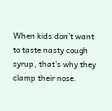When kids don’t want to taste nasty cough syrup, that’s why they clamp their nose.